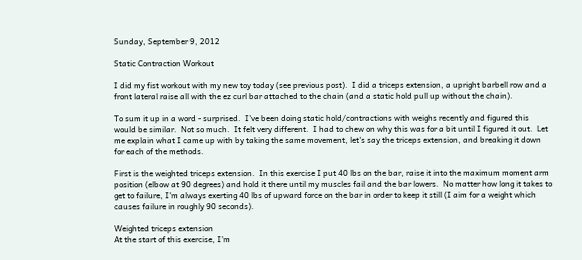Sunday, September 9, 2012

Static Contraction Workout

I did my fist workout with my new toy today (see previous post).  I did a triceps extension, a upright barbell row and a front lateral raise all with the ez curl bar attached to the chain (and a static hold pull up without the chain).

To sum it up in a word - surprised.  I've been doing static hold/contractions with weighs recently and figured this would be similar.  Not so much.  It felt very different.  I had to chew on why this was for a bit until I figured it out.  Let me explain what I came up with by taking the same movement, let's say the triceps extension, and breaking it down for each of the methods.

First is the weighted triceps extension.  In this exercise I put 40 lbs on the bar, raise it into the maximum moment arm position (elbow at 90 degrees) and hold it there until my muscles fail and the bar lowers.  No matter how long it takes to get to failure, I'm always exerting 40 lbs of upward force on the bar in order to keep it still (I aim for a weight which causes failure in roughly 90 seconds).

Weighted triceps extension
At the start of this exercise, I'm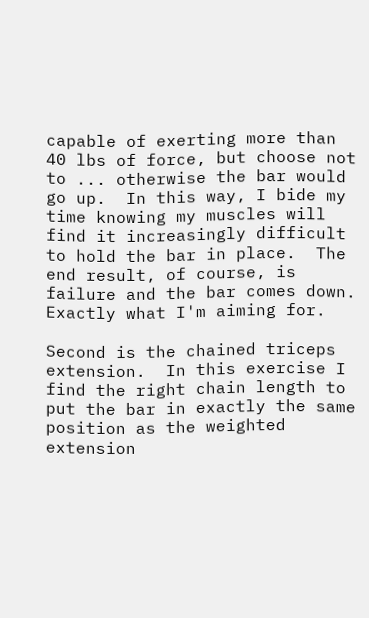capable of exerting more than 40 lbs of force, but choose not to ... otherwise the bar would go up.  In this way, I bide my time knowing my muscles will find it increasingly difficult to hold the bar in place.  The end result, of course, is failure and the bar comes down.  Exactly what I'm aiming for.

Second is the chained triceps extension.  In this exercise I find the right chain length to put the bar in exactly the same position as the weighted extension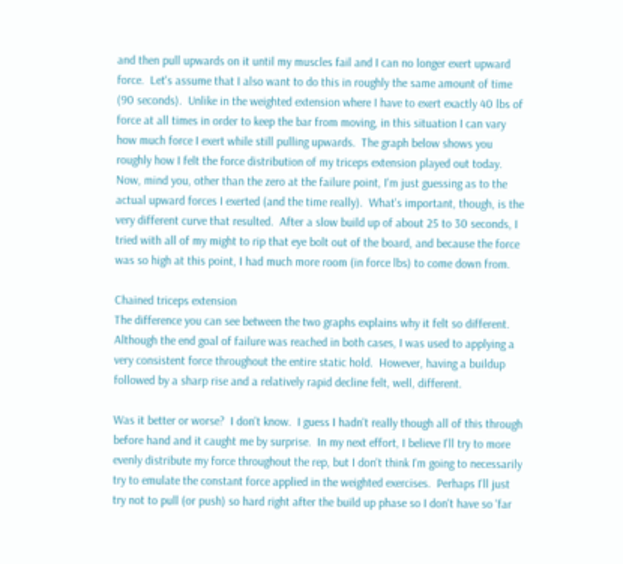and then pull upwards on it until my muscles fail and I can no longer exert upward force.  Let's assume that I also want to do this in roughly the same amount of time (90 seconds).  Unlike in the weighted extension where I have to exert exactly 40 lbs of force at all times in order to keep the bar from moving, in this situation I can vary how much force I exert while still pulling upwards.  The graph below shows you roughly how I felt the force distribution of my triceps extension played out today.  Now, mind you, other than the zero at the failure point, I'm just guessing as to the actual upward forces I exerted (and the time really).  What's important, though, is the very different curve that resulted.  After a slow build up of about 25 to 30 seconds, I tried with all of my might to rip that eye bolt out of the board, and because the force was so high at this point, I had much more room (in force lbs) to come down from.

Chained triceps extension
The difference you can see between the two graphs explains why it felt so different.  Although the end goal of failure was reached in both cases, I was used to applying a very consistent force throughout the entire static hold.  However, having a buildup followed by a sharp rise and a relatively rapid decline felt, well, different.

Was it better or worse?  I don't know.  I guess I hadn't really though all of this through before hand and it caught me by surprise.  In my next effort, I believe I'll try to more evenly distribute my force throughout the rep, but I don't think I'm going to necessarily try to emulate the constant force applied in the weighted exercises.  Perhaps I'll just try not to pull (or push) so hard right after the build up phase so I don't have so 'far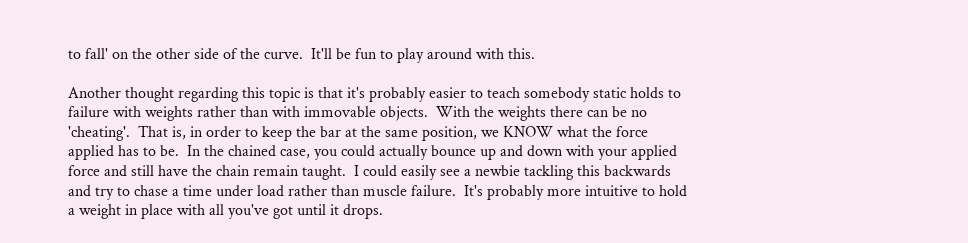to fall' on the other side of the curve.  It'll be fun to play around with this.

Another thought regarding this topic is that it's probably easier to teach somebody static holds to failure with weights rather than with immovable objects.  With the weights there can be no 'cheating'.  That is, in order to keep the bar at the same position, we KNOW what the force applied has to be.  In the chained case, you could actually bounce up and down with your applied force and still have the chain remain taught.  I could easily see a newbie tackling this backwards and try to chase a time under load rather than muscle failure.  It's probably more intuitive to hold a weight in place with all you've got until it drops.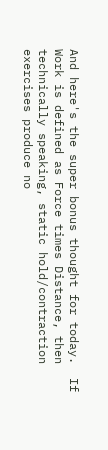And here's the super bonus thought for today.  If Work is defined as Force times Distance, then technically speaking, static hold/contraction exercises produce no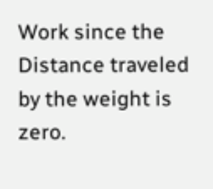Work since the Distance traveled by the weight is zero.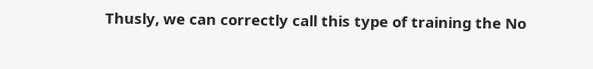Thusly, we can correctly call this type of training the No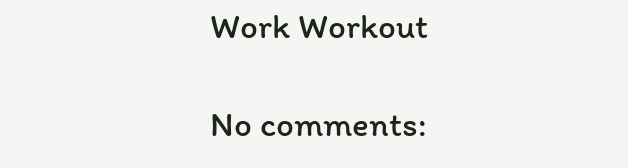Work Workout

No comments: